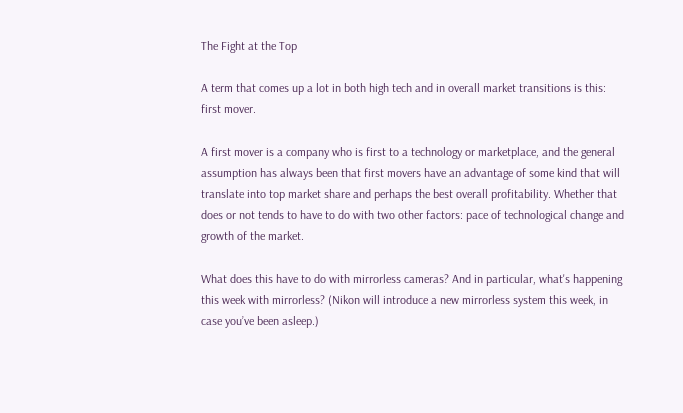The Fight at the Top

A term that comes up a lot in both high tech and in overall market transitions is this: first mover.

A first mover is a company who is first to a technology or marketplace, and the general assumption has always been that first movers have an advantage of some kind that will translate into top market share and perhaps the best overall profitability. Whether that does or not tends to have to do with two other factors: pace of technological change and growth of the market.

What does this have to do with mirrorless cameras? And in particular, what's happening this week with mirrorless? (Nikon will introduce a new mirrorless system this week, in case you’ve been asleep.)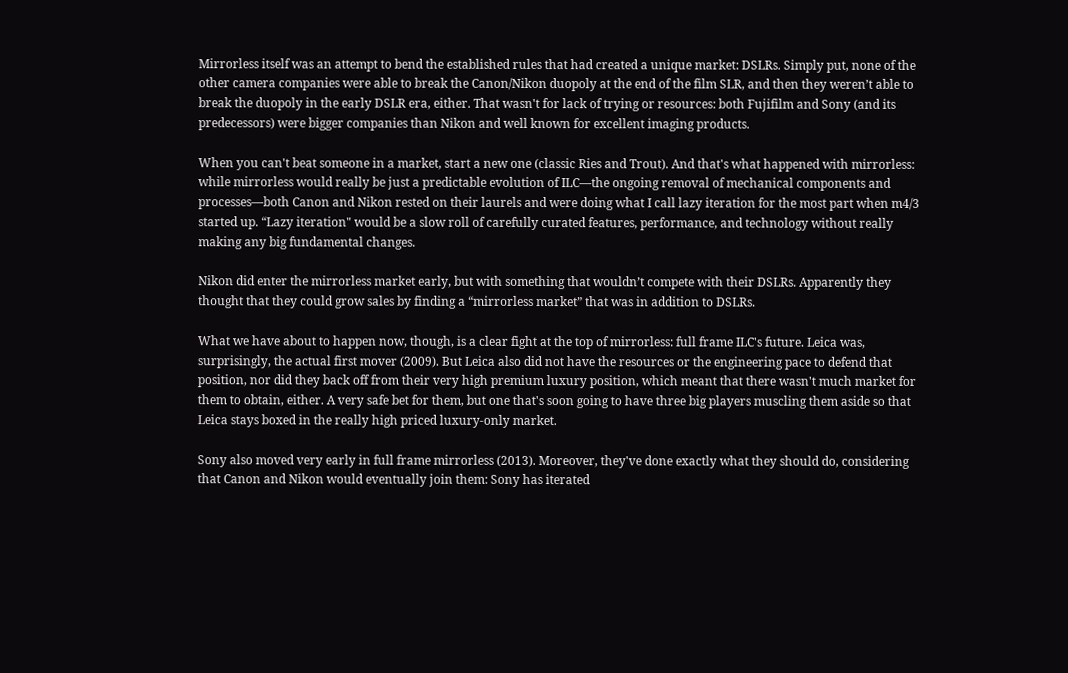Mirrorless itself was an attempt to bend the established rules that had created a unique market: DSLRs. Simply put, none of the other camera companies were able to break the Canon/Nikon duopoly at the end of the film SLR, and then they weren’t able to break the duopoly in the early DSLR era, either. That wasn't for lack of trying or resources: both Fujifilm and Sony (and its predecessors) were bigger companies than Nikon and well known for excellent imaging products.

When you can't beat someone in a market, start a new one (classic Ries and Trout). And that's what happened with mirrorless: while mirrorless would really be just a predictable evolution of ILC—the ongoing removal of mechanical components and processes—both Canon and Nikon rested on their laurels and were doing what I call lazy iteration for the most part when m4/3 started up. “Lazy iteration" would be a slow roll of carefully curated features, performance, and technology without really making any big fundamental changes.

Nikon did enter the mirrorless market early, but with something that wouldn’t compete with their DSLRs. Apparently they thought that they could grow sales by finding a “mirrorless market” that was in addition to DSLRs.

What we have about to happen now, though, is a clear fight at the top of mirrorless: full frame ILC's future. Leica was, surprisingly, the actual first mover (2009). But Leica also did not have the resources or the engineering pace to defend that position, nor did they back off from their very high premium luxury position, which meant that there wasn't much market for them to obtain, either. A very safe bet for them, but one that's soon going to have three big players muscling them aside so that Leica stays boxed in the really high priced luxury-only market.

Sony also moved very early in full frame mirrorless (2013). Moreover, they've done exactly what they should do, considering that Canon and Nikon would eventually join them: Sony has iterated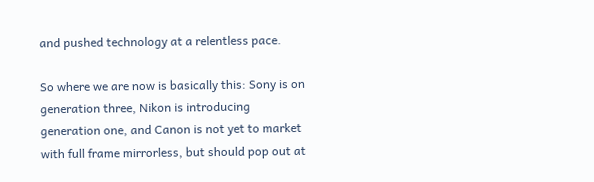and pushed technology at a relentless pace.

So where we are now is basically this: Sony is on generation three, Nikon is introducing generation one, and Canon is not yet to market with full frame mirrorless, but should pop out at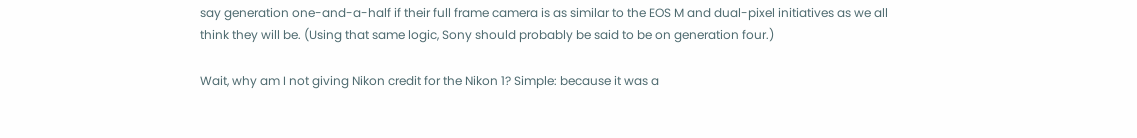say generation one-and-a-half if their full frame camera is as similar to the EOS M and dual-pixel initiatives as we all think they will be. (Using that same logic, Sony should probably be said to be on generation four.)

Wait, why am I not giving Nikon credit for the Nikon 1? Simple: because it was a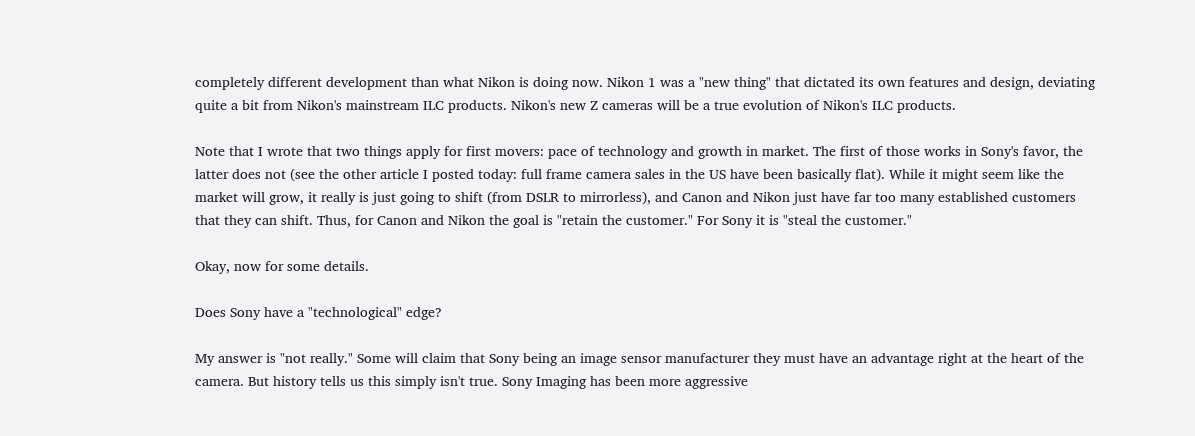completely different development than what Nikon is doing now. Nikon 1 was a "new thing" that dictated its own features and design, deviating quite a bit from Nikon's mainstream ILC products. Nikon's new Z cameras will be a true evolution of Nikon's ILC products.

Note that I wrote that two things apply for first movers: pace of technology and growth in market. The first of those works in Sony's favor, the latter does not (see the other article I posted today: full frame camera sales in the US have been basically flat). While it might seem like the market will grow, it really is just going to shift (from DSLR to mirrorless), and Canon and Nikon just have far too many established customers that they can shift. Thus, for Canon and Nikon the goal is "retain the customer." For Sony it is "steal the customer."

Okay, now for some details.

Does Sony have a "technological" edge?

My answer is "not really." Some will claim that Sony being an image sensor manufacturer they must have an advantage right at the heart of the camera. But history tells us this simply isn't true. Sony Imaging has been more aggressive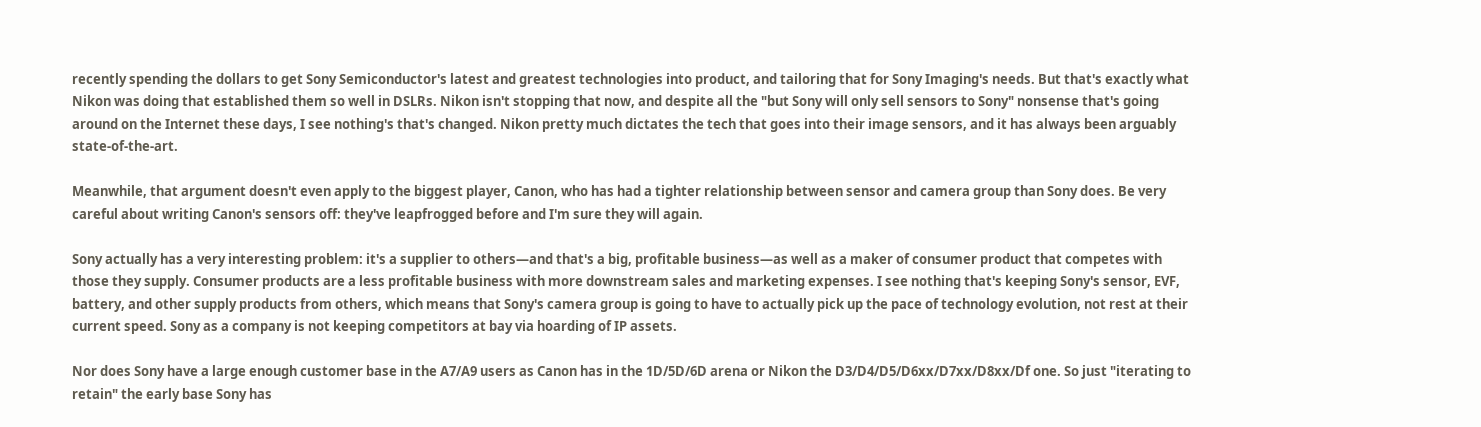recently spending the dollars to get Sony Semiconductor's latest and greatest technologies into product, and tailoring that for Sony Imaging's needs. But that's exactly what Nikon was doing that established them so well in DSLRs. Nikon isn't stopping that now, and despite all the "but Sony will only sell sensors to Sony" nonsense that's going around on the Internet these days, I see nothing's that's changed. Nikon pretty much dictates the tech that goes into their image sensors, and it has always been arguably state-of-the-art.

Meanwhile, that argument doesn't even apply to the biggest player, Canon, who has had a tighter relationship between sensor and camera group than Sony does. Be very careful about writing Canon's sensors off: they've leapfrogged before and I'm sure they will again.

Sony actually has a very interesting problem: it's a supplier to others—and that's a big, profitable business—as well as a maker of consumer product that competes with those they supply. Consumer products are a less profitable business with more downstream sales and marketing expenses. I see nothing that's keeping Sony's sensor, EVF, battery, and other supply products from others, which means that Sony's camera group is going to have to actually pick up the pace of technology evolution, not rest at their current speed. Sony as a company is not keeping competitors at bay via hoarding of IP assets.

Nor does Sony have a large enough customer base in the A7/A9 users as Canon has in the 1D/5D/6D arena or Nikon the D3/D4/D5/D6xx/D7xx/D8xx/Df one. So just "iterating to retain" the early base Sony has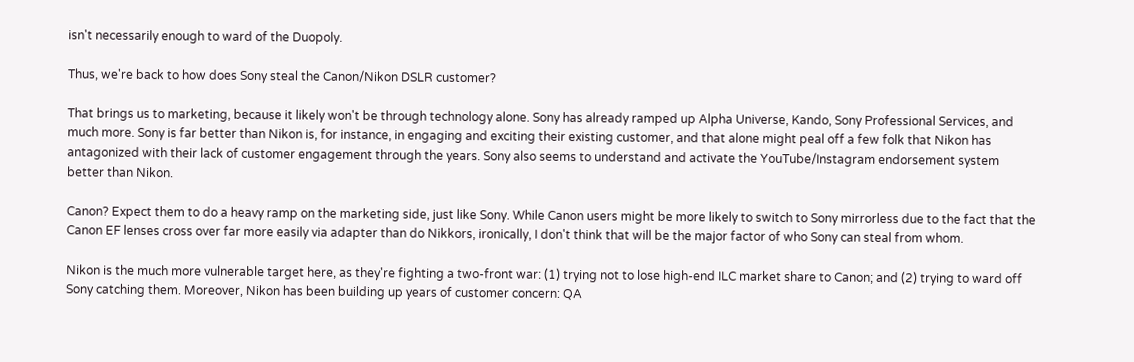isn't necessarily enough to ward of the Duopoly.

Thus, we're back to how does Sony steal the Canon/Nikon DSLR customer?

That brings us to marketing, because it likely won't be through technology alone. Sony has already ramped up Alpha Universe, Kando, Sony Professional Services, and much more. Sony is far better than Nikon is, for instance, in engaging and exciting their existing customer, and that alone might peal off a few folk that Nikon has antagonized with their lack of customer engagement through the years. Sony also seems to understand and activate the YouTube/Instagram endorsement system better than Nikon.

Canon? Expect them to do a heavy ramp on the marketing side, just like Sony. While Canon users might be more likely to switch to Sony mirrorless due to the fact that the Canon EF lenses cross over far more easily via adapter than do Nikkors, ironically, I don't think that will be the major factor of who Sony can steal from whom.

Nikon is the much more vulnerable target here, as they're fighting a two-front war: (1) trying not to lose high-end ILC market share to Canon; and (2) trying to ward off Sony catching them. Moreover, Nikon has been building up years of customer concern: QA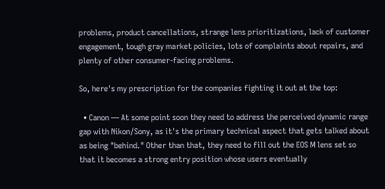problems, product cancellations, strange lens prioritizations, lack of customer engagement, tough gray market policies, lots of complaints about repairs, and plenty of other consumer-facing problems.

So, here's my prescription for the companies fighting it out at the top:

  • Canon — At some point soon they need to address the perceived dynamic range gap with Nikon/Sony, as it's the primary technical aspect that gets talked about as being "behind." Other than that, they need to fill out the EOS M lens set so that it becomes a strong entry position whose users eventually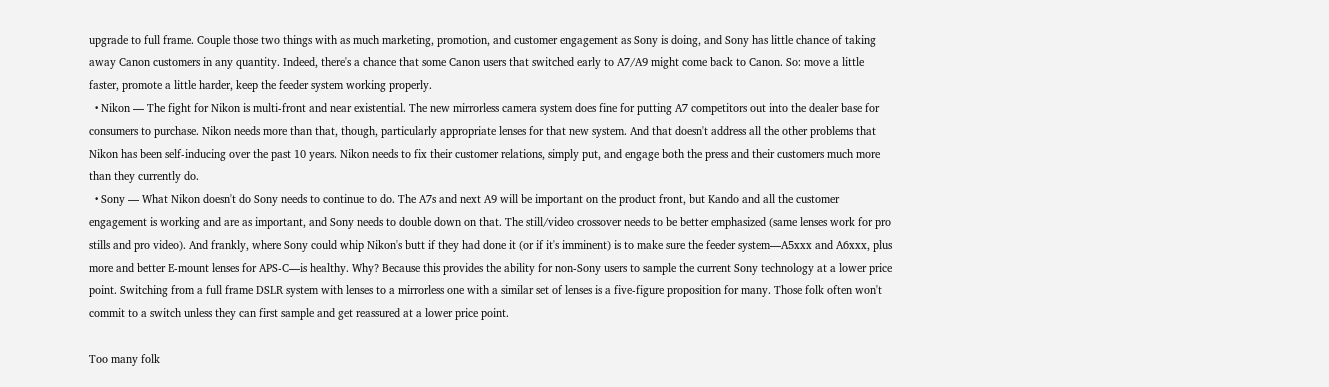upgrade to full frame. Couple those two things with as much marketing, promotion, and customer engagement as Sony is doing, and Sony has little chance of taking away Canon customers in any quantity. Indeed, there's a chance that some Canon users that switched early to A7/A9 might come back to Canon. So: move a little faster, promote a little harder, keep the feeder system working properly.
  • Nikon — The fight for Nikon is multi-front and near existential. The new mirrorless camera system does fine for putting A7 competitors out into the dealer base for consumers to purchase. Nikon needs more than that, though, particularly appropriate lenses for that new system. And that doesn't address all the other problems that Nikon has been self-inducing over the past 10 years. Nikon needs to fix their customer relations, simply put, and engage both the press and their customers much more than they currently do.
  • Sony — What Nikon doesn't do Sony needs to continue to do. The A7s and next A9 will be important on the product front, but Kando and all the customer engagement is working and are as important, and Sony needs to double down on that. The still/video crossover needs to be better emphasized (same lenses work for pro stills and pro video). And frankly, where Sony could whip Nikon's butt if they had done it (or if it's imminent) is to make sure the feeder system—A5xxx and A6xxx, plus more and better E-mount lenses for APS-C—is healthy. Why? Because this provides the ability for non-Sony users to sample the current Sony technology at a lower price point. Switching from a full frame DSLR system with lenses to a mirrorless one with a similar set of lenses is a five-figure proposition for many. Those folk often won't commit to a switch unless they can first sample and get reassured at a lower price point.

Too many folk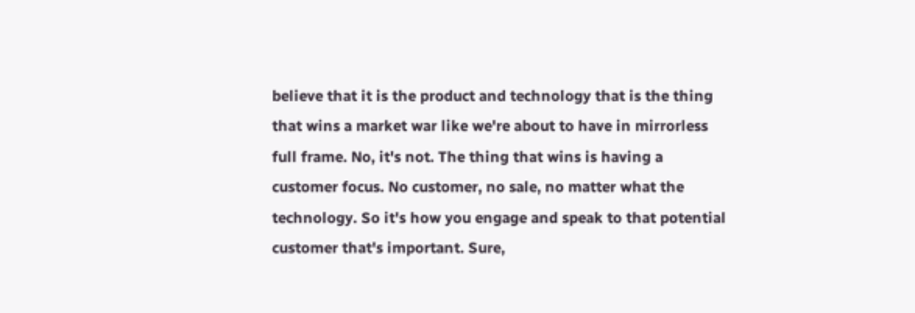believe that it is the product and technology that is the thing that wins a market war like we're about to have in mirrorless full frame. No, it's not. The thing that wins is having a customer focus. No customer, no sale, no matter what the technology. So it's how you engage and speak to that potential customer that's important. Sure,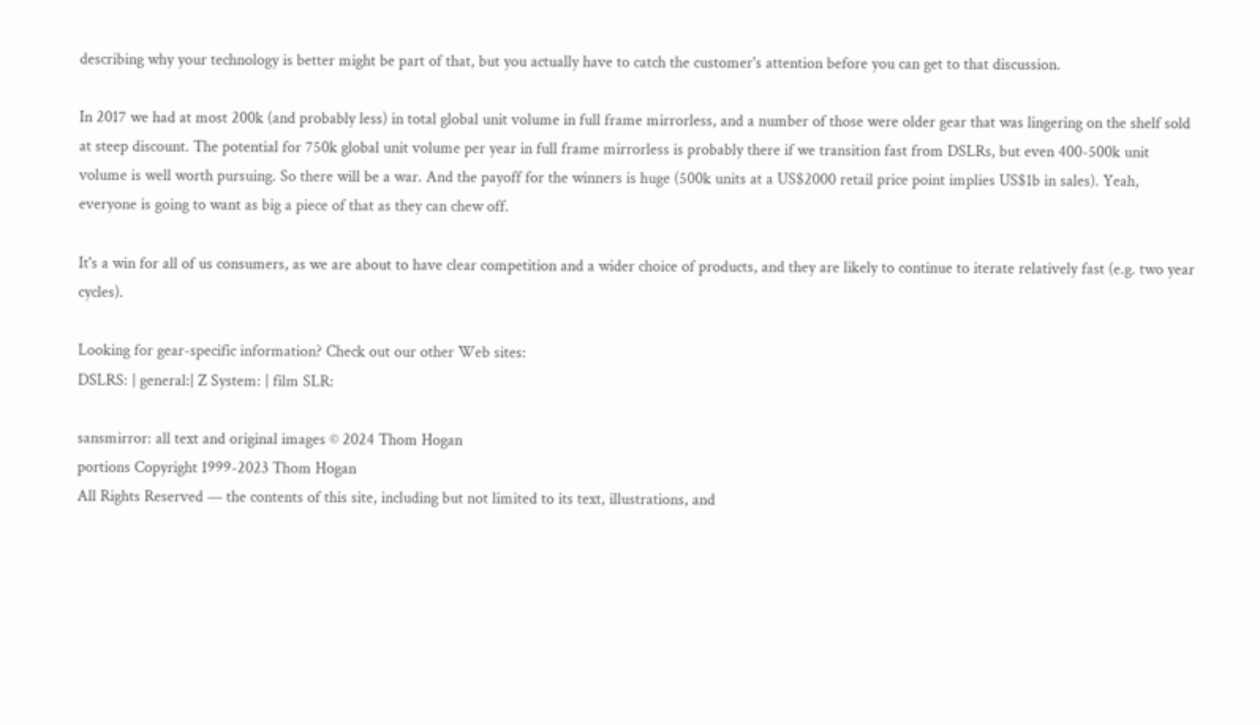describing why your technology is better might be part of that, but you actually have to catch the customer's attention before you can get to that discussion.

In 2017 we had at most 200k (and probably less) in total global unit volume in full frame mirrorless, and a number of those were older gear that was lingering on the shelf sold at steep discount. The potential for 750k global unit volume per year in full frame mirrorless is probably there if we transition fast from DSLRs, but even 400-500k unit volume is well worth pursuing. So there will be a war. And the payoff for the winners is huge (500k units at a US$2000 retail price point implies US$1b in sales). Yeah, everyone is going to want as big a piece of that as they can chew off.

It's a win for all of us consumers, as we are about to have clear competition and a wider choice of products, and they are likely to continue to iterate relatively fast (e.g. two year cycles).

Looking for gear-specific information? Check out our other Web sites:
DSLRS: | general:| Z System: | film SLR:

sansmirror: all text and original images © 2024 Thom Hogan
portions Copyright 1999-2023 Thom Hogan
All Rights Reserved — the contents of this site, including but not limited to its text, illustrations, and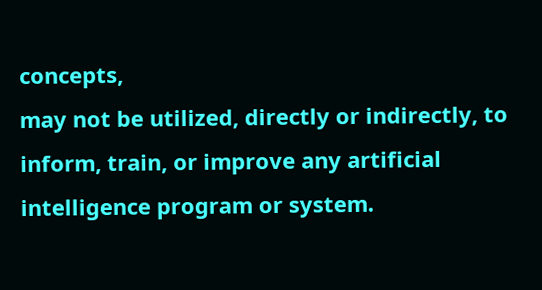concepts,
may not be utilized, directly or indirectly, to inform, train, or improve any artificial intelligence program or system.